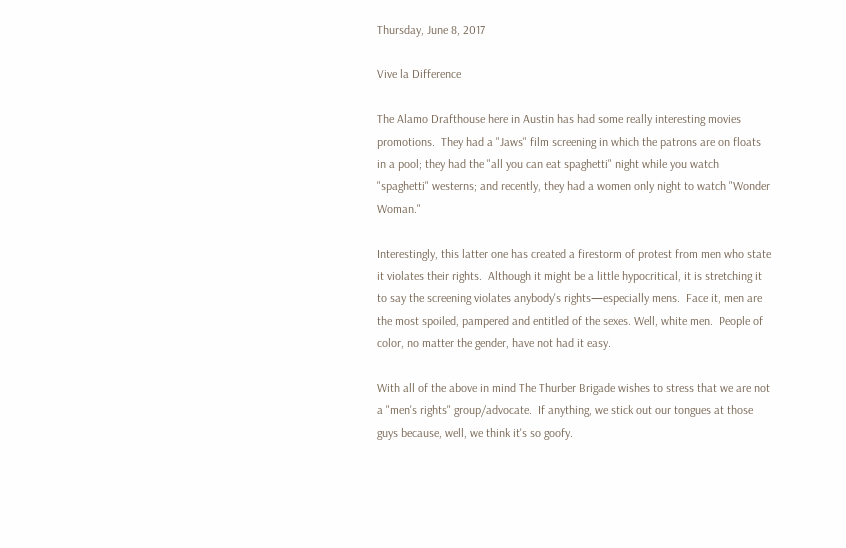Thursday, June 8, 2017

Vive la Difference

The Alamo Drafthouse here in Austin has had some really interesting movies promotions.  They had a "Jaws" film screening in which the patrons are on floats in a pool; they had the "all you can eat spaghetti" night while you watch "spaghetti" westerns; and recently, they had a women only night to watch "Wonder Woman."

Interestingly, this latter one has created a firestorm of protest from men who state it violates their rights.  Although it might be a little hypocritical, it is stretching it to say the screening violates anybody's rights—especially mens.  Face it, men are the most spoiled, pampered and entitled of the sexes. Well, white men.  People of color, no matter the gender, have not had it easy.

With all of the above in mind The Thurber Brigade wishes to stress that we are not a "men's rights" group/advocate.  If anything, we stick out our tongues at those guys because, well, we think it's so goofy.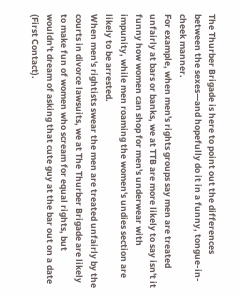The Thurber Brigade is here to point out the differences between the sexes—and hopefully do it in a funny, tongue-in-cheek manner.
For example, when men's rights groups say men are treated unfairly at bars or banks, we at TTB are more likely to say isn't it funny how women can shop for men's underwear with impunity, while men roaming the women's undies section are likely to be arrested.
When men's rightists swear the men are treated unfairly by the courts in divorce lawsuits, we at The Thurber Brigade are likely to make fun of women who scream for equal rights, but wouldn't dream of asking that cute guy at the bar out on a date (First Contact).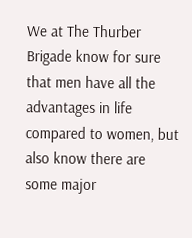We at The Thurber Brigade know for sure that men have all the advantages in life compared to women, but also know there are some major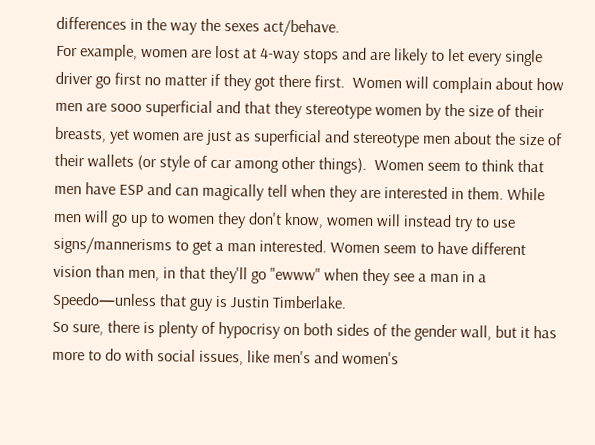differences in the way the sexes act/behave.
For example, women are lost at 4-way stops and are likely to let every single driver go first no matter if they got there first.  Women will complain about how men are sooo superficial and that they stereotype women by the size of their breasts, yet women are just as superficial and stereotype men about the size of their wallets (or style of car among other things).  Women seem to think that men have ESP and can magically tell when they are interested in them. While men will go up to women they don't know, women will instead try to use signs/mannerisms to get a man interested. Women seem to have different vision than men, in that they'll go "ewww" when they see a man in a Speedo—unless that guy is Justin Timberlake.
So sure, there is plenty of hypocrisy on both sides of the gender wall, but it has more to do with social issues, like men's and women's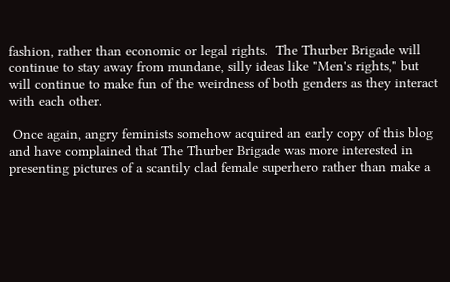fashion, rather than economic or legal rights.  The Thurber Brigade will continue to stay away from mundane, silly ideas like "Men's rights," but will continue to make fun of the weirdness of both genders as they interact with each other.

 Once again, angry feminists somehow acquired an early copy of this blog and have complained that The Thurber Brigade was more interested in presenting pictures of a scantily clad female superhero rather than make a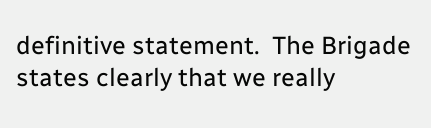definitive statement.  The Brigade states clearly that we really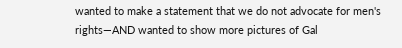wanted to make a statement that we do not advocate for men's rights—AND wanted to show more pictures of Gal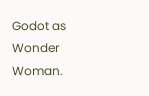Godot as Wonder Woman.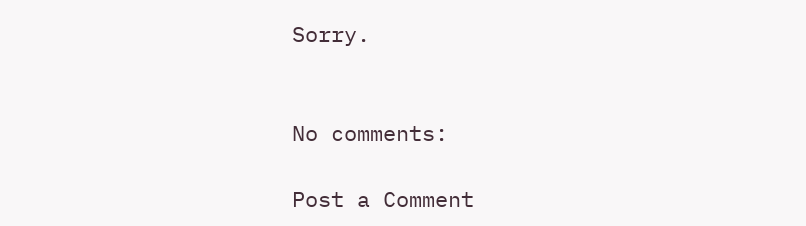Sorry.


No comments:

Post a Comment